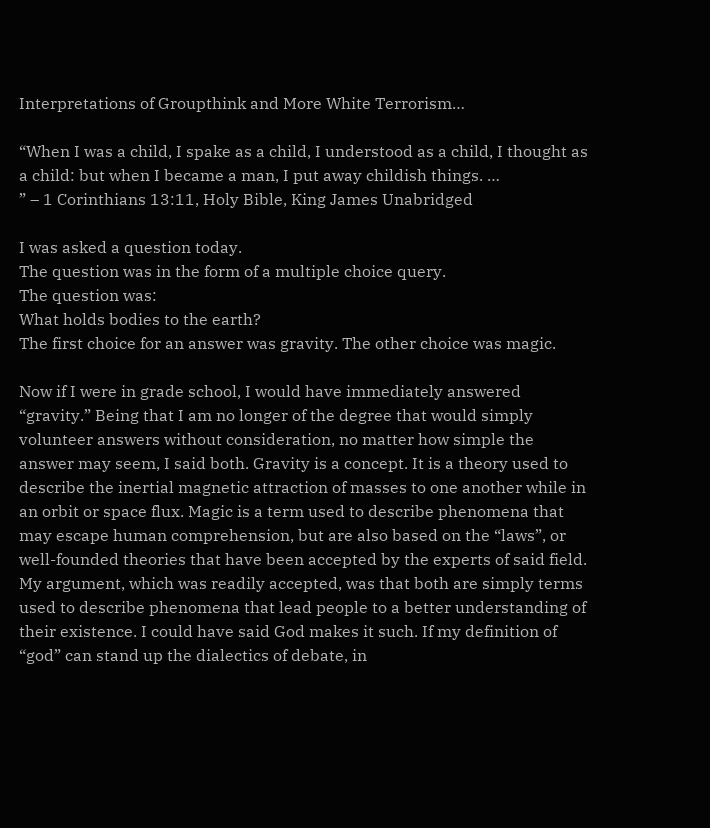Interpretations of Groupthink and More White Terrorism…

“When I was a child, I spake as a child, I understood as a child, I thought as a child: but when I became a man, I put away childish things. …
” – 1 Corinthians 13:11, Holy Bible, King James Unabridged

I was asked a question today.
The question was in the form of a multiple choice query.
The question was:
What holds bodies to the earth?
The first choice for an answer was gravity. The other choice was magic.

Now if I were in grade school, I would have immediately answered “gravity.” Being that I am no longer of the degree that would simply volunteer answers without consideration, no matter how simple the answer may seem, I said both. Gravity is a concept. It is a theory used to describe the inertial magnetic attraction of masses to one another while in an orbit or space flux. Magic is a term used to describe phenomena that may escape human comprehension, but are also based on the “laws”, or well-founded theories that have been accepted by the experts of said field. My argument, which was readily accepted, was that both are simply terms used to describe phenomena that lead people to a better understanding of their existence. I could have said God makes it such. If my definition of “god” can stand up the dialectics of debate, in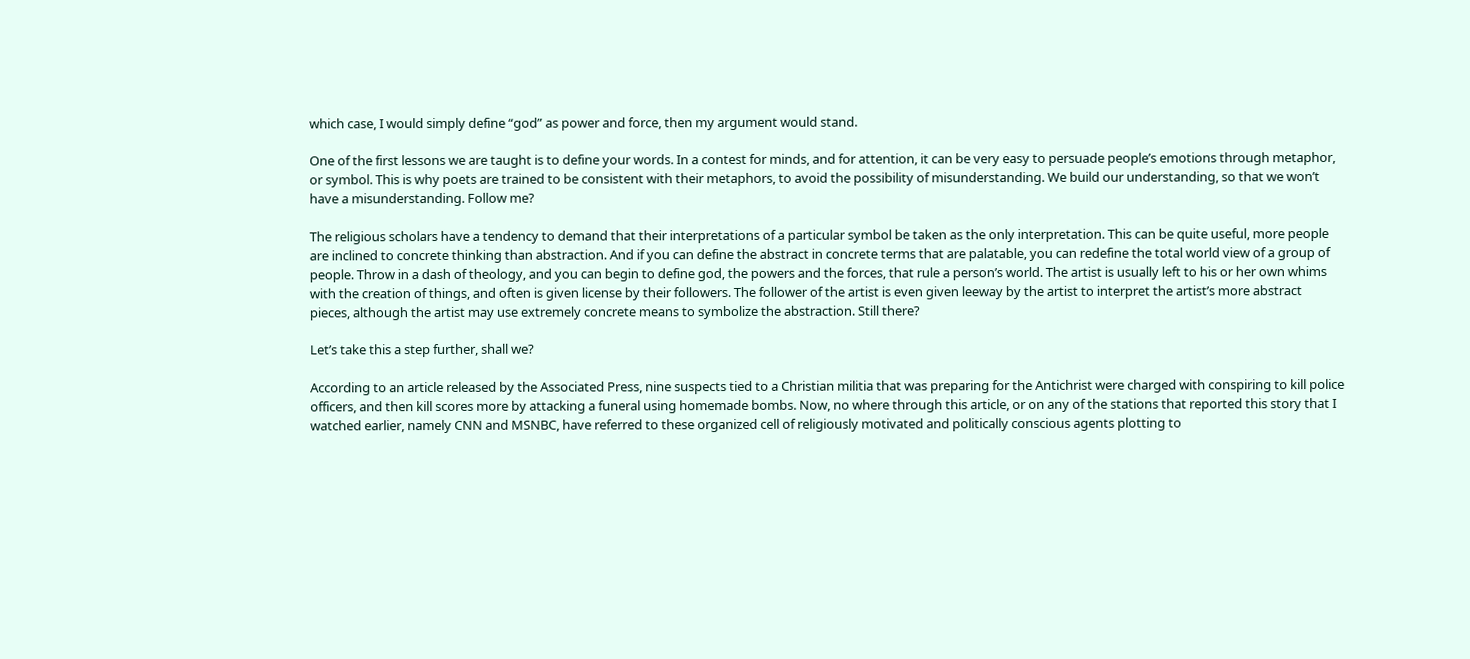which case, I would simply define “god” as power and force, then my argument would stand.

One of the first lessons we are taught is to define your words. In a contest for minds, and for attention, it can be very easy to persuade people’s emotions through metaphor, or symbol. This is why poets are trained to be consistent with their metaphors, to avoid the possibility of misunderstanding. We build our understanding, so that we won’t have a misunderstanding. Follow me?

The religious scholars have a tendency to demand that their interpretations of a particular symbol be taken as the only interpretation. This can be quite useful, more people are inclined to concrete thinking than abstraction. And if you can define the abstract in concrete terms that are palatable, you can redefine the total world view of a group of people. Throw in a dash of theology, and you can begin to define god, the powers and the forces, that rule a person’s world. The artist is usually left to his or her own whims with the creation of things, and often is given license by their followers. The follower of the artist is even given leeway by the artist to interpret the artist’s more abstract pieces, although the artist may use extremely concrete means to symbolize the abstraction. Still there?

Let’s take this a step further, shall we?

According to an article released by the Associated Press, nine suspects tied to a Christian militia that was preparing for the Antichrist were charged with conspiring to kill police officers, and then kill scores more by attacking a funeral using homemade bombs. Now, no where through this article, or on any of the stations that reported this story that I watched earlier, namely CNN and MSNBC, have referred to these organized cell of religiously motivated and politically conscious agents plotting to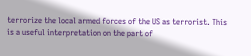terrorize the local armed forces of the US as terrorist. This is a useful interpretation on the part of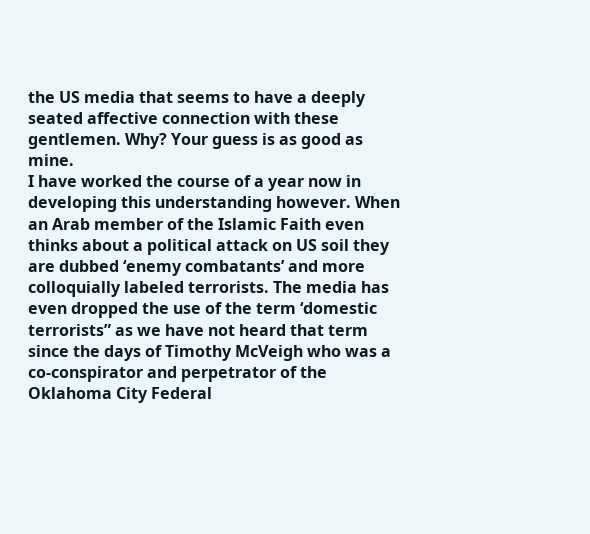the US media that seems to have a deeply seated affective connection with these gentlemen. Why? Your guess is as good as mine.
I have worked the course of a year now in developing this understanding however. When an Arab member of the Islamic Faith even thinks about a political attack on US soil they are dubbed ‘enemy combatants’ and more colloquially labeled terrorists. The media has even dropped the use of the term ‘domestic terrorists” as we have not heard that term since the days of Timothy McVeigh who was a co-conspirator and perpetrator of the Oklahoma City Federal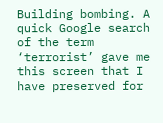Building bombing. A quick Google search of the term ‘terrorist’ gave me this screen that I have preserved for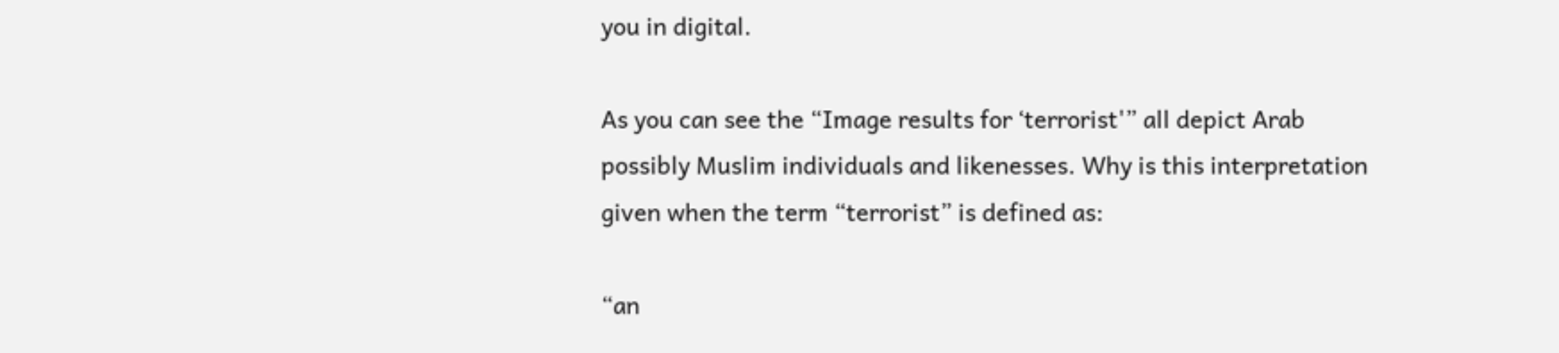you in digital.

As you can see the “Image results for ‘terrorist'” all depict Arab possibly Muslim individuals and likenesses. Why is this interpretation given when the term “terrorist” is defined as:

“an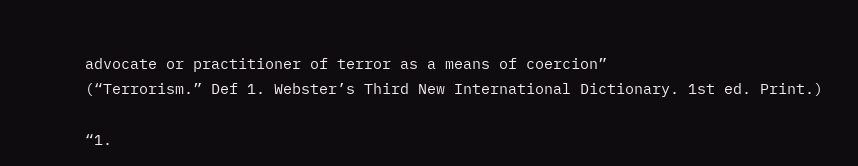advocate or practitioner of terror as a means of coercion”
(“Terrorism.” Def 1. Webster’s Third New International Dictionary. 1st ed. Print.)

“1.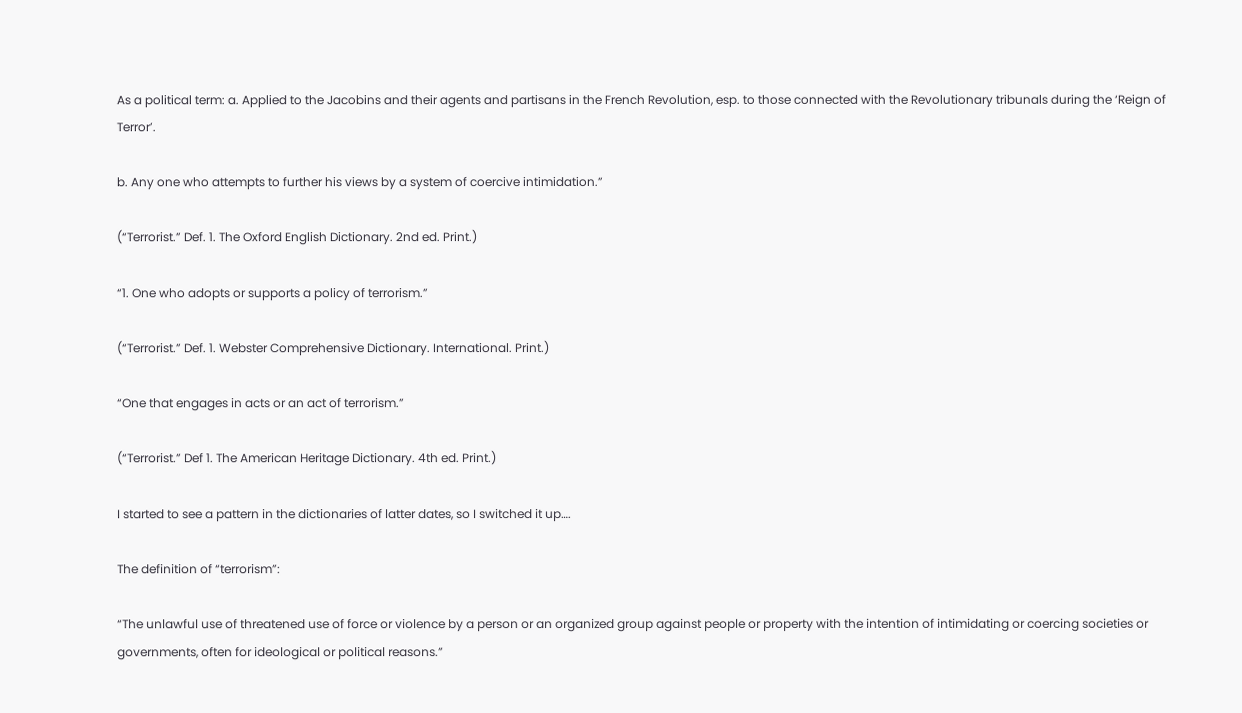As a political term: a. Applied to the Jacobins and their agents and partisans in the French Revolution, esp. to those connected with the Revolutionary tribunals during the ‘Reign of Terror’.

b. Any one who attempts to further his views by a system of coercive intimidation.”

(“Terrorist.” Def. 1. The Oxford English Dictionary. 2nd ed. Print.)

“1. One who adopts or supports a policy of terrorism.”

(“Terrorist.” Def. 1. Webster Comprehensive Dictionary. International. Print.)

“One that engages in acts or an act of terrorism.”

(“Terrorist.” Def 1. The American Heritage Dictionary. 4th ed. Print.)

I started to see a pattern in the dictionaries of latter dates, so I switched it up….

The definition of “terrorism”:

“The unlawful use of threatened use of force or violence by a person or an organized group against people or property with the intention of intimidating or coercing societies or governments, often for ideological or political reasons.”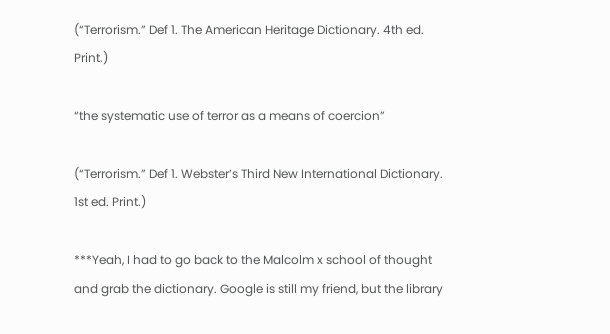(“Terrorism.” Def 1. The American Heritage Dictionary. 4th ed. Print.)

“the systematic use of terror as a means of coercion”

(“Terrorism.” Def 1. Webster’s Third New International Dictionary. 1st ed. Print.)

***Yeah, I had to go back to the Malcolm x school of thought and grab the dictionary. Google is still my friend, but the library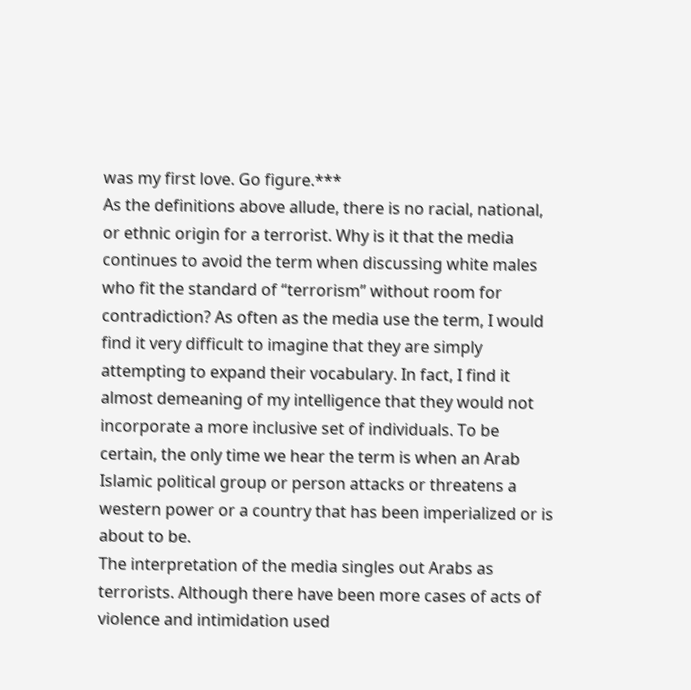was my first love. Go figure.***
As the definitions above allude, there is no racial, national, or ethnic origin for a terrorist. Why is it that the media continues to avoid the term when discussing white males who fit the standard of “terrorism” without room for contradiction? As often as the media use the term, I would find it very difficult to imagine that they are simply attempting to expand their vocabulary. In fact, I find it almost demeaning of my intelligence that they would not incorporate a more inclusive set of individuals. To be certain, the only time we hear the term is when an Arab Islamic political group or person attacks or threatens a western power or a country that has been imperialized or is about to be.
The interpretation of the media singles out Arabs as terrorists. Although there have been more cases of acts of violence and intimidation used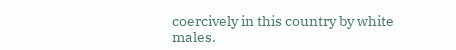coercively in this country by white males.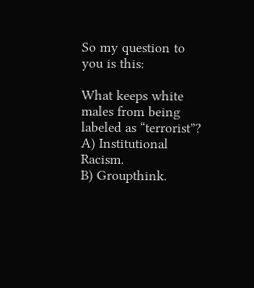So my question to you is this:

What keeps white males from being labeled as “terrorist”?
A) Institutional Racism.
B) Groupthink.